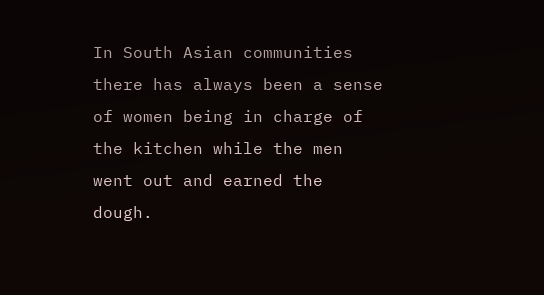In South Asian communities there has always been a sense of women being in charge of the kitchen while the men went out and earned the dough.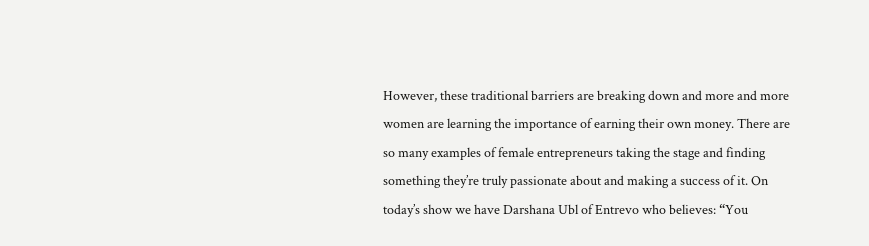However, these traditional barriers are breaking down and more and more women are learning the importance of earning their own money. There are so many examples of female entrepreneurs taking the stage and finding something they’re truly passionate about and making a success of it. On today’s show we have Darshana Ubl of Entrevo who believes: “You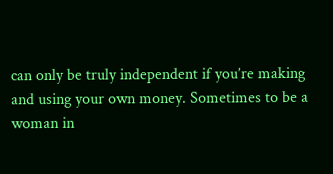can only be truly independent if you’re making and using your own money. Sometimes to be a woman in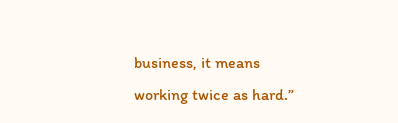business, it means working twice as hard.”